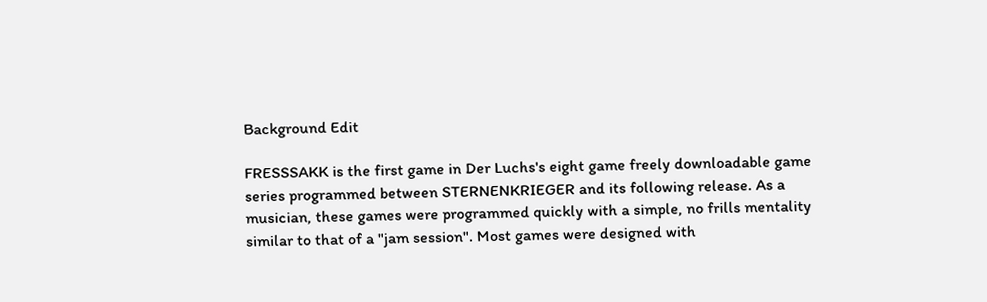Background Edit

FRESSSAKK is the first game in Der Luchs's eight game freely downloadable game series programmed between STERNENKRIEGER and its following release. As a musician, these games were programmed quickly with a simple, no frills mentality similar to that of a "jam session". Most games were designed with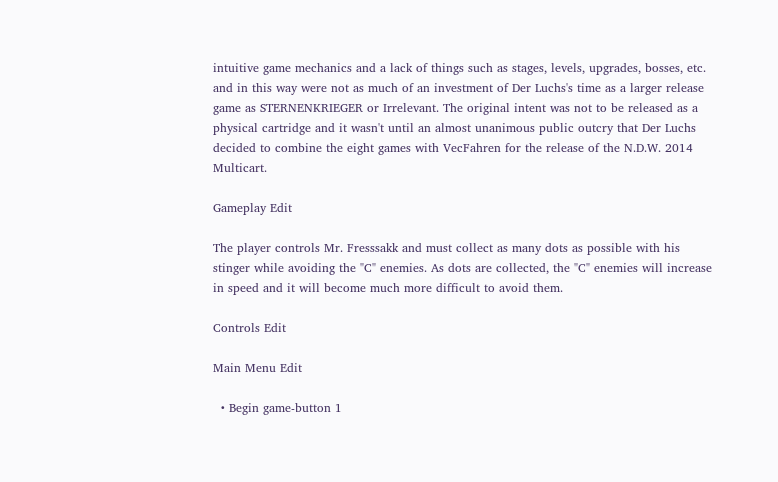intuitive game mechanics and a lack of things such as stages, levels, upgrades, bosses, etc. and in this way were not as much of an investment of Der Luchs's time as a larger release game as STERNENKRIEGER or Irrelevant. The original intent was not to be released as a physical cartridge and it wasn't until an almost unanimous public outcry that Der Luchs decided to combine the eight games with VecFahren for the release of the N.D.W. 2014 Multicart.

Gameplay Edit

The player controls Mr. Fresssakk and must collect as many dots as possible with his stinger while avoiding the "C" enemies. As dots are collected, the "C" enemies will increase in speed and it will become much more difficult to avoid them.

Controls Edit

Main Menu Edit

  • Begin game-button 1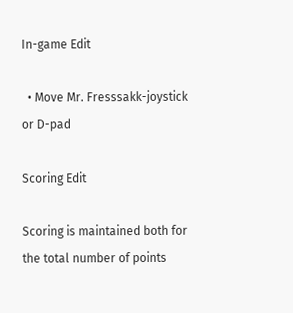In-game Edit

  • Move Mr. Fresssakk-joystick or D-pad

Scoring Edit

Scoring is maintained both for the total number of points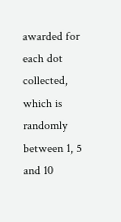awarded for each dot collected, which is randomly between 1, 5 and 10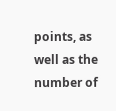points, as well as the number of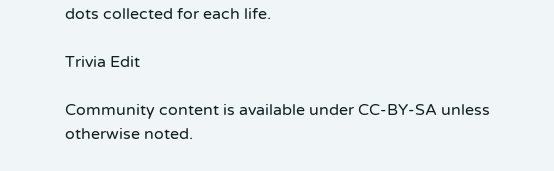dots collected for each life.

Trivia Edit

Community content is available under CC-BY-SA unless otherwise noted.